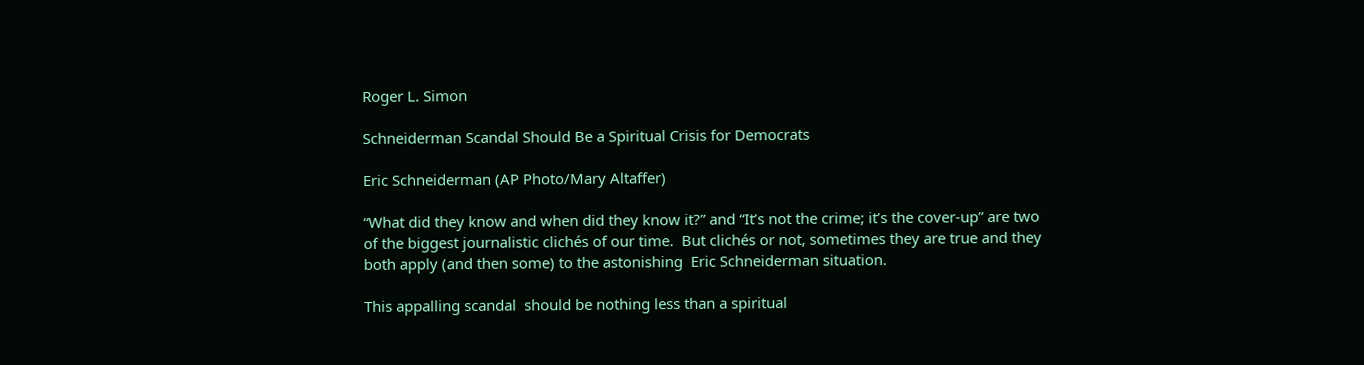Roger L. Simon

Schneiderman Scandal Should Be a Spiritual Crisis for Democrats

Eric Schneiderman (AP Photo/Mary Altaffer)

“What did they know and when did they know it?” and “It’s not the crime; it’s the cover-up” are two of the biggest journalistic clichés of our time.  But clichés or not, sometimes they are true and they both apply (and then some) to the astonishing  Eric Schneiderman situation.

This appalling scandal  should be nothing less than a spiritual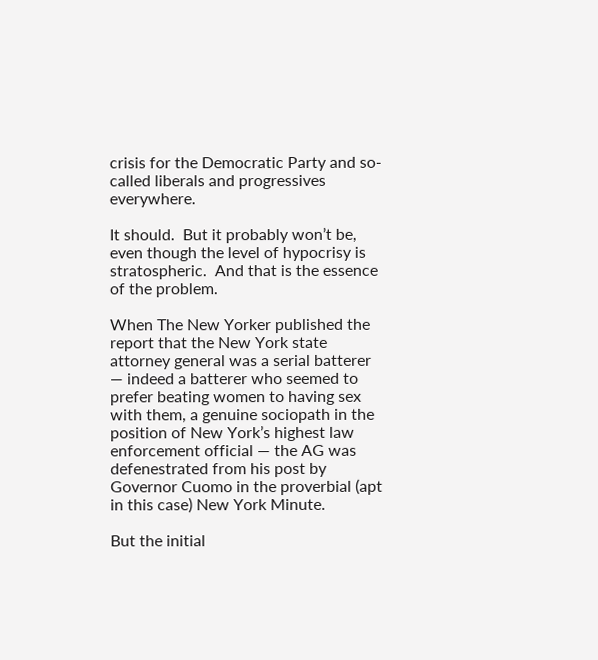crisis for the Democratic Party and so-called liberals and progressives everywhere.

It should.  But it probably won’t be, even though the level of hypocrisy is stratospheric.  And that is the essence of the problem.

When The New Yorker published the report that the New York state attorney general was a serial batterer — indeed a batterer who seemed to prefer beating women to having sex with them, a genuine sociopath in the position of New York’s highest law enforcement official — the AG was defenestrated from his post by Governor Cuomo in the proverbial (apt in this case) New York Minute.

But the initial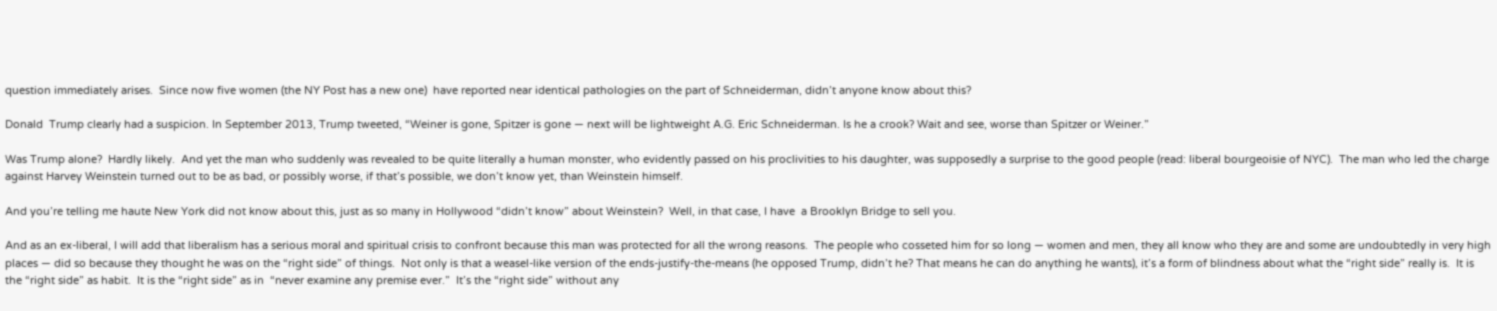question immediately arises.  Since now five women (the NY Post has a new one)  have reported near identical pathologies on the part of Schneiderman, didn’t anyone know about this?

Donald  Trump clearly had a suspicion. In September 2013, Trump tweeted, “Weiner is gone, Spitzer is gone — next will be lightweight A.G. Eric Schneiderman. Is he a crook? Wait and see, worse than Spitzer or Weiner.”

Was Trump alone?  Hardly likely.  And yet the man who suddenly was revealed to be quite literally a human monster, who evidently passed on his proclivities to his daughter, was supposedly a surprise to the good people (read: liberal bourgeoisie of NYC).  The man who led the charge against Harvey Weinstein turned out to be as bad, or possibly worse, if that’s possible, we don’t know yet, than Weinstein himself.

And you’re telling me haute New York did not know about this, just as so many in Hollywood “didn’t know” about Weinstein?  Well, in that case, I have  a Brooklyn Bridge to sell you.

And as an ex-liberal, I will add that liberalism has a serious moral and spiritual crisis to confront because this man was protected for all the wrong reasons.  The people who cosseted him for so long — women and men, they all know who they are and some are undoubtedly in very high places — did so because they thought he was on the “right side” of things.  Not only is that a weasel-like version of the ends-justify-the-means (he opposed Trump, didn’t he? That means he can do anything he wants), it’s a form of blindness about what the “right side” really is.  It is the “right side” as habit.  It is the “right side” as in  “never examine any premise ever.”  It’s the “right side” without any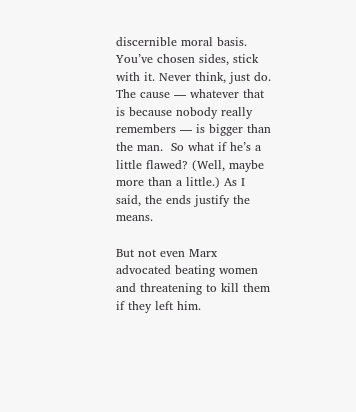discernible moral basis. You’ve chosen sides, stick with it. Never think, just do. The cause — whatever that is because nobody really remembers — is bigger than the man.  So what if he’s a little flawed? (Well, maybe more than a little.) As I said, the ends justify the means.

But not even Marx advocated beating women and threatening to kill them if they left him.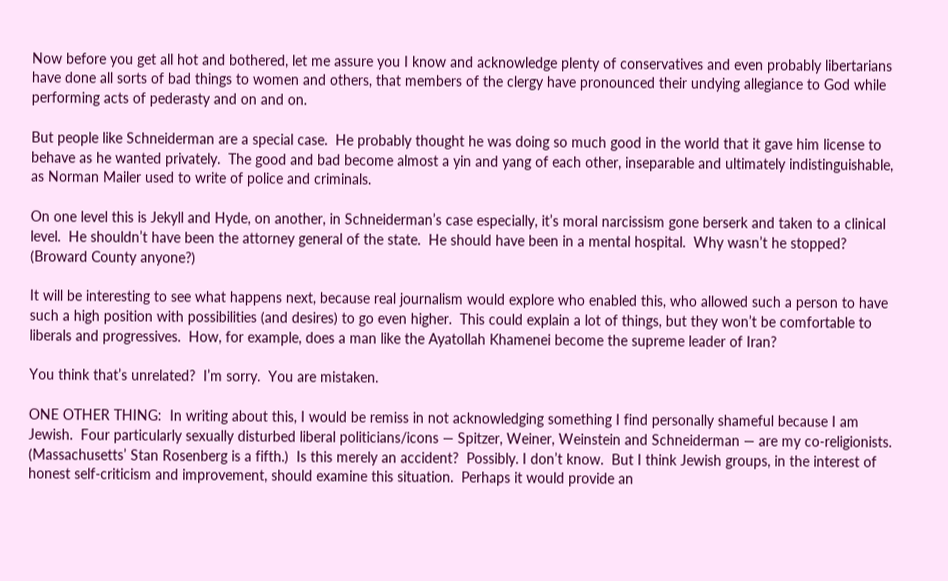Now before you get all hot and bothered, let me assure you I know and acknowledge plenty of conservatives and even probably libertarians have done all sorts of bad things to women and others, that members of the clergy have pronounced their undying allegiance to God while performing acts of pederasty and on and on.

But people like Schneiderman are a special case.  He probably thought he was doing so much good in the world that it gave him license to behave as he wanted privately.  The good and bad become almost a yin and yang of each other, inseparable and ultimately indistinguishable, as Norman Mailer used to write of police and criminals.

On one level this is Jekyll and Hyde, on another, in Schneiderman’s case especially, it’s moral narcissism gone berserk and taken to a clinical level.  He shouldn’t have been the attorney general of the state.  He should have been in a mental hospital.  Why wasn’t he stopped?  (Broward County anyone?)

It will be interesting to see what happens next, because real journalism would explore who enabled this, who allowed such a person to have such a high position with possibilities (and desires) to go even higher.  This could explain a lot of things, but they won’t be comfortable to liberals and progressives.  How, for example, does a man like the Ayatollah Khamenei become the supreme leader of Iran?

You think that’s unrelated?  I’m sorry.  You are mistaken.

ONE OTHER THING:  In writing about this, I would be remiss in not acknowledging something I find personally shameful because I am Jewish.  Four particularly sexually disturbed liberal politicians/icons — Spitzer, Weiner, Weinstein and Schneiderman — are my co-religionists. (Massachusetts’ Stan Rosenberg is a fifth.)  Is this merely an accident?  Possibly. I don’t know.  But I think Jewish groups, in the interest of honest self-criticism and improvement, should examine this situation.  Perhaps it would provide an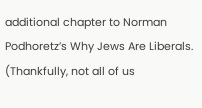additional chapter to Norman Podhoretz’s Why Jews Are Liberals.  (Thankfully, not all of us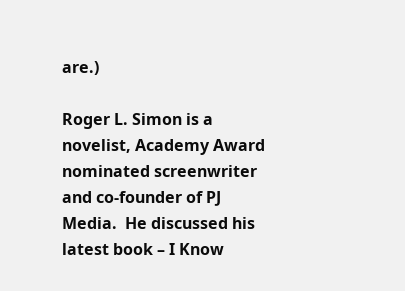are.)

Roger L. Simon is a novelist, Academy Award nominated screenwriter and co-founder of PJ Media.  He discussed his latest book – I Know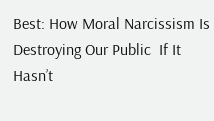Best: How Moral Narcissism Is  Destroying Our Public  If It Hasn’t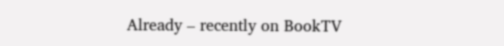Already – recently on BookTV